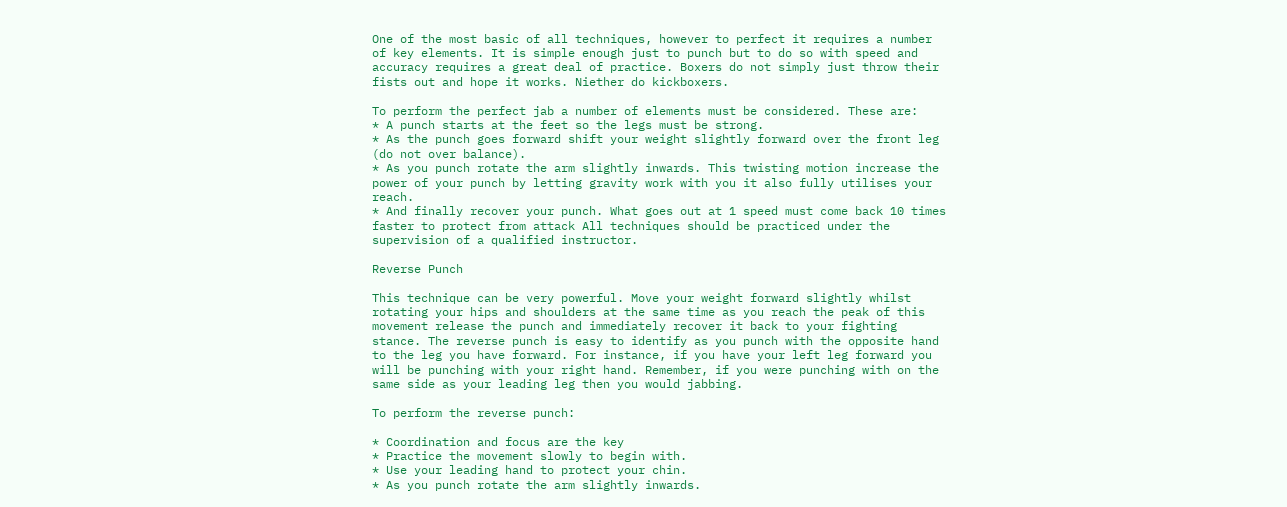One of the most basic of all techniques, however to perfect it requires a number of key elements. It is simple enough just to punch but to do so with speed and accuracy requires a great deal of practice. Boxers do not simply just throw their fists out and hope it works. Niether do kickboxers.

To perform the perfect jab a number of elements must be considered. These are:
* A punch starts at the feet so the legs must be strong.
* As the punch goes forward shift your weight slightly forward over the front leg (do not over balance).
* As you punch rotate the arm slightly inwards. This twisting motion increase the power of your punch by letting gravity work with you it also fully utilises your reach.
* And finally recover your punch. What goes out at 1 speed must come back 10 times faster to protect from attack All techniques should be practiced under the supervision of a qualified instructor.

Reverse Punch

This technique can be very powerful. Move your weight forward slightly whilst rotating your hips and shoulders at the same time as you reach the peak of this movement release the punch and immediately recover it back to your fighting stance. The reverse punch is easy to identify as you punch with the opposite hand to the leg you have forward. For instance, if you have your left leg forward you will be punching with your right hand. Remember, if you were punching with on the same side as your leading leg then you would jabbing.

To perform the reverse punch:

* Coordination and focus are the key
* Practice the movement slowly to begin with.
* Use your leading hand to protect your chin.
* As you punch rotate the arm slightly inwards.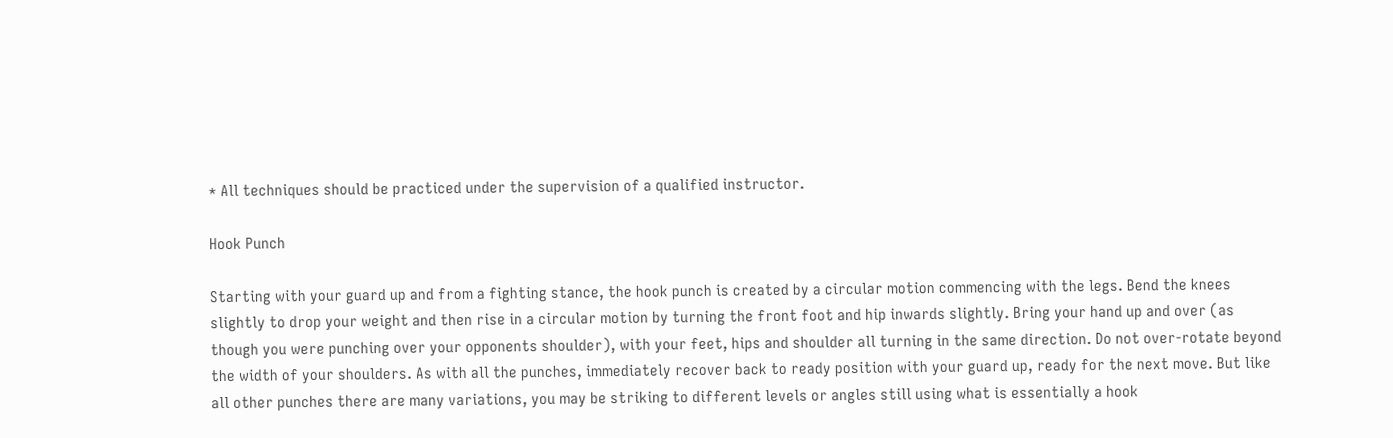* All techniques should be practiced under the supervision of a qualified instructor.

Hook Punch

Starting with your guard up and from a fighting stance, the hook punch is created by a circular motion commencing with the legs. Bend the knees slightly to drop your weight and then rise in a circular motion by turning the front foot and hip inwards slightly. Bring your hand up and over (as though you were punching over your opponents shoulder), with your feet, hips and shoulder all turning in the same direction. Do not over-rotate beyond the width of your shoulders. As with all the punches, immediately recover back to ready position with your guard up, ready for the next move. But like all other punches there are many variations, you may be striking to different levels or angles still using what is essentially a hook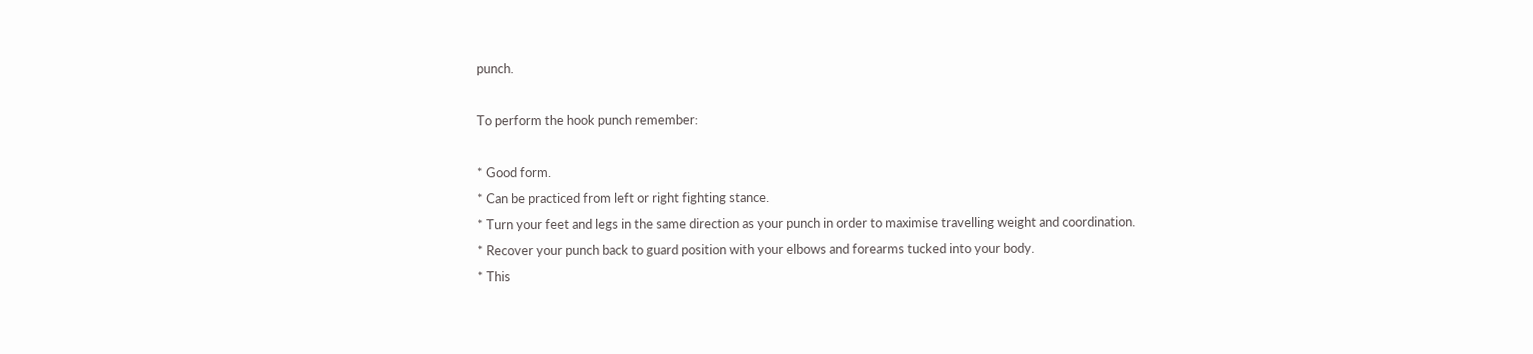punch.

To perform the hook punch remember:

* Good form.
* Can be practiced from left or right fighting stance.
* Turn your feet and legs in the same direction as your punch in order to maximise travelling weight and coordination.
* Recover your punch back to guard position with your elbows and forearms tucked into your body.
* This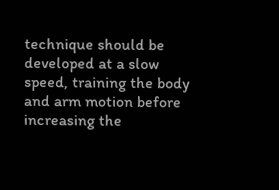technique should be developed at a slow speed, training the body and arm motion before increasing the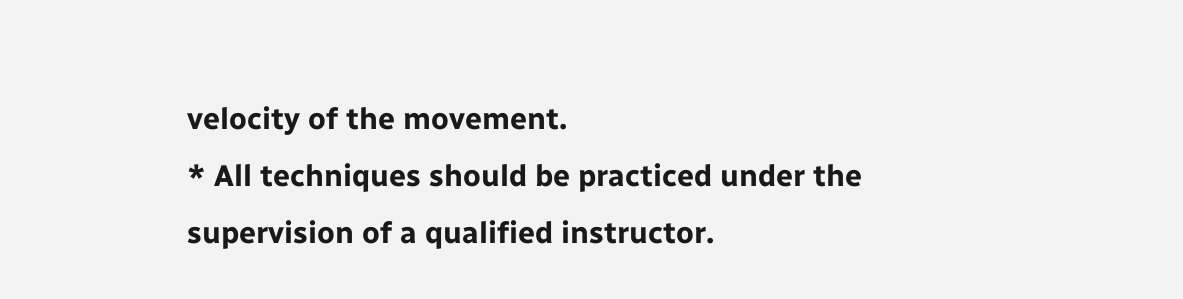velocity of the movement.
* All techniques should be practiced under the supervision of a qualified instructor.